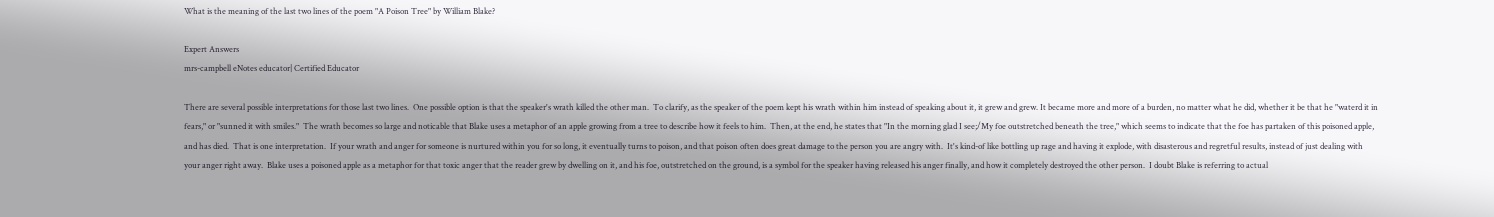What is the meaning of the last two lines of the poem "A Poison Tree" by William Blake?

Expert Answers
mrs-campbell eNotes educator| Certified Educator

There are several possible interpretations for those last two lines.  One possible option is that the speaker's wrath killed the other man.  To clarify, as the speaker of the poem kept his wrath within him instead of speaking about it, it grew and grew. It became more and more of a burden, no matter what he did, whether it be that he "waterd it in fears," or "sunned it with smiles."  The wrath becomes so large and noticable that Blake uses a metaphor of an apple growing from a tree to describe how it feels to him.  Then, at the end, he states that "In the morning glad I see;/My foe outstretched beneath the tree," which seems to indicate that the foe has partaken of this poisoned apple, and has died.  That is one interpretation.  If your wrath and anger for someone is nurtured within you for so long, it eventually turns to poison, and that poison often does great damage to the person you are angry with.  It's kind-of like bottling up rage and having it explode, with disasterous and regretful results, instead of just dealing with your anger right away.  Blake uses a poisoned apple as a metaphor for that toxic anger that the reader grew by dwelling on it, and his foe, outstretched on the ground, is a symbol for the speaker having released his anger finally, and how it completely destroyed the other person.  I doubt Blake is referring to actual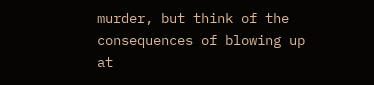murder, but think of the consequences of blowing up at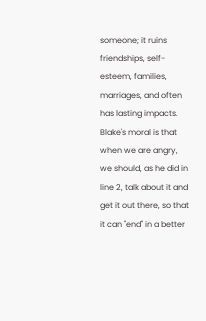someone; it ruins friendships, self-esteem, families, marriages, and often has lasting impacts.  Blake's moral is that when we are angry, we should, as he did in line 2, talk about it and get it out there, so that it can "end" in a better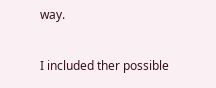way.

I included ther possible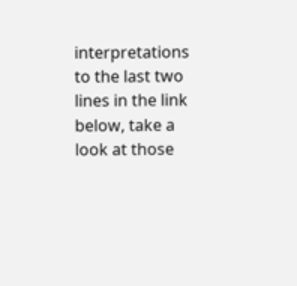interpretations to the last two lines in the link below, take a look at those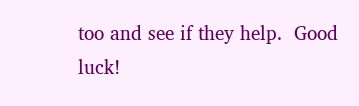too and see if they help.  Good luck!